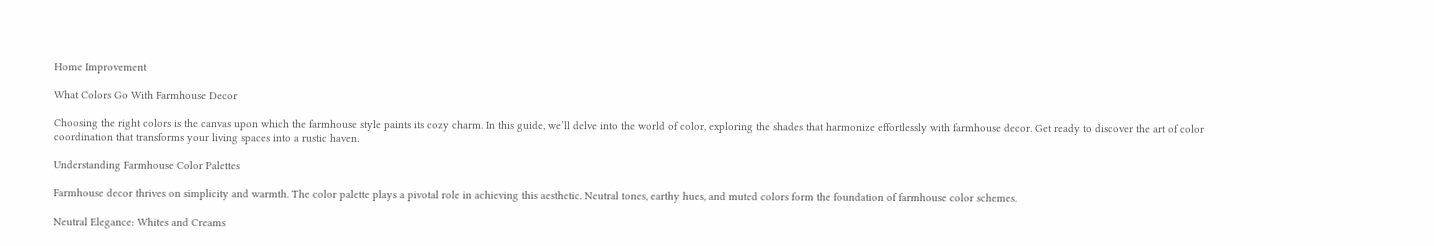Home Improvement

What Colors Go With Farmhouse Decor

Choosing the right colors is the canvas upon which the farmhouse style paints its cozy charm. In this guide, we’ll delve into the world of color, exploring the shades that harmonize effortlessly with farmhouse decor. Get ready to discover the art of color coordination that transforms your living spaces into a rustic haven.

Understanding Farmhouse Color Palettes

Farmhouse decor thrives on simplicity and warmth. The color palette plays a pivotal role in achieving this aesthetic. Neutral tones, earthy hues, and muted colors form the foundation of farmhouse color schemes.

Neutral Elegance: Whites and Creams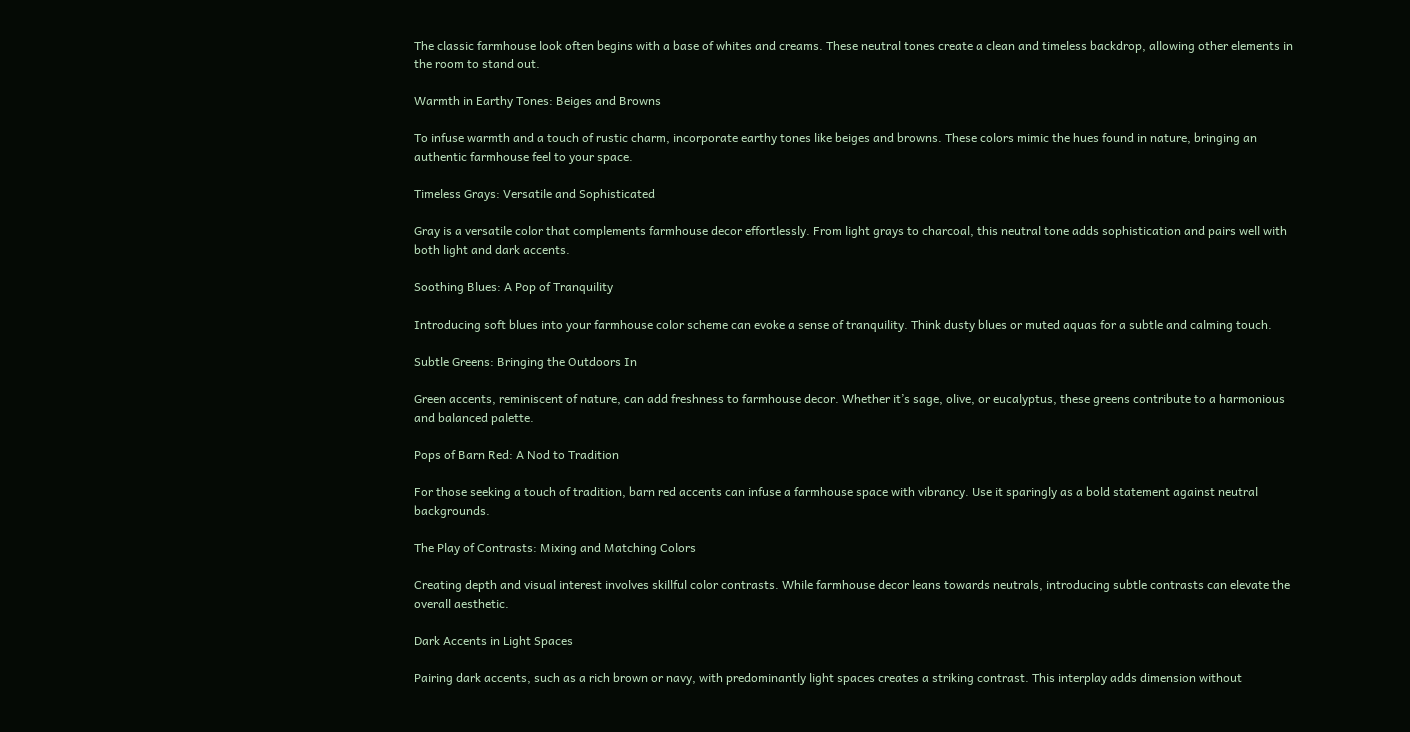The classic farmhouse look often begins with a base of whites and creams. These neutral tones create a clean and timeless backdrop, allowing other elements in the room to stand out.

Warmth in Earthy Tones: Beiges and Browns

To infuse warmth and a touch of rustic charm, incorporate earthy tones like beiges and browns. These colors mimic the hues found in nature, bringing an authentic farmhouse feel to your space.

Timeless Grays: Versatile and Sophisticated

Gray is a versatile color that complements farmhouse decor effortlessly. From light grays to charcoal, this neutral tone adds sophistication and pairs well with both light and dark accents.

Soothing Blues: A Pop of Tranquility

Introducing soft blues into your farmhouse color scheme can evoke a sense of tranquility. Think dusty blues or muted aquas for a subtle and calming touch.

Subtle Greens: Bringing the Outdoors In

Green accents, reminiscent of nature, can add freshness to farmhouse decor. Whether it’s sage, olive, or eucalyptus, these greens contribute to a harmonious and balanced palette.

Pops of Barn Red: A Nod to Tradition

For those seeking a touch of tradition, barn red accents can infuse a farmhouse space with vibrancy. Use it sparingly as a bold statement against neutral backgrounds.

The Play of Contrasts: Mixing and Matching Colors

Creating depth and visual interest involves skillful color contrasts. While farmhouse decor leans towards neutrals, introducing subtle contrasts can elevate the overall aesthetic.

Dark Accents in Light Spaces

Pairing dark accents, such as a rich brown or navy, with predominantly light spaces creates a striking contrast. This interplay adds dimension without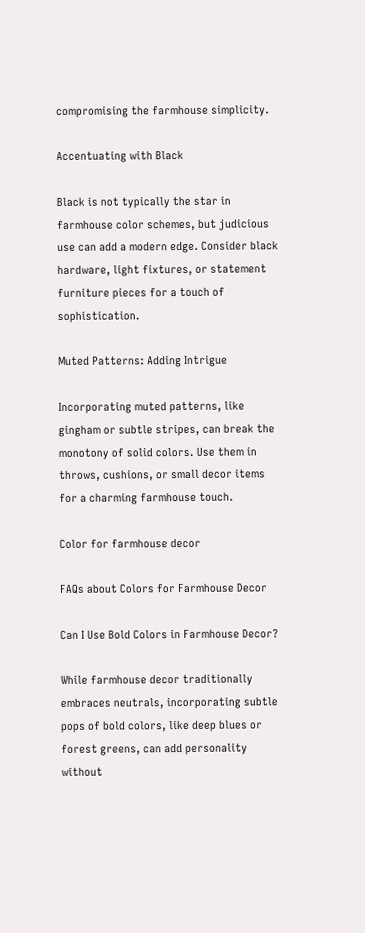compromising the farmhouse simplicity.

Accentuating with Black

Black is not typically the star in farmhouse color schemes, but judicious use can add a modern edge. Consider black hardware, light fixtures, or statement furniture pieces for a touch of sophistication.

Muted Patterns: Adding Intrigue

Incorporating muted patterns, like gingham or subtle stripes, can break the monotony of solid colors. Use them in throws, cushions, or small decor items for a charming farmhouse touch.

Color for farmhouse decor

FAQs about Colors for Farmhouse Decor

Can I Use Bold Colors in Farmhouse Decor?

While farmhouse decor traditionally embraces neutrals, incorporating subtle pops of bold colors, like deep blues or forest greens, can add personality without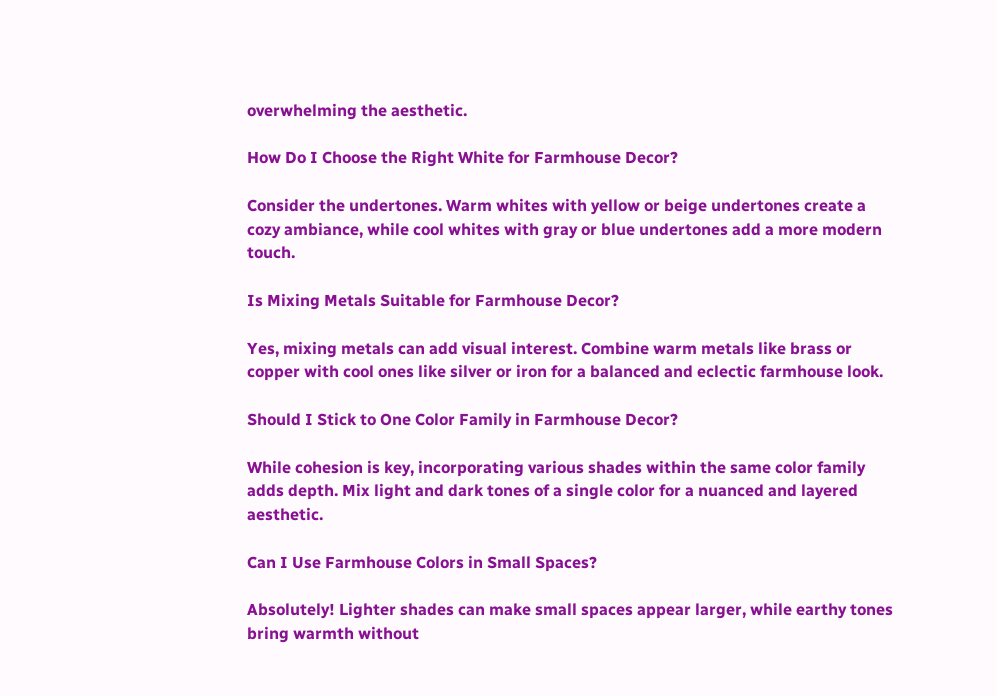overwhelming the aesthetic.

How Do I Choose the Right White for Farmhouse Decor?

Consider the undertones. Warm whites with yellow or beige undertones create a cozy ambiance, while cool whites with gray or blue undertones add a more modern touch.

Is Mixing Metals Suitable for Farmhouse Decor?

Yes, mixing metals can add visual interest. Combine warm metals like brass or copper with cool ones like silver or iron for a balanced and eclectic farmhouse look.

Should I Stick to One Color Family in Farmhouse Decor?

While cohesion is key, incorporating various shades within the same color family adds depth. Mix light and dark tones of a single color for a nuanced and layered aesthetic.

Can I Use Farmhouse Colors in Small Spaces?

Absolutely! Lighter shades can make small spaces appear larger, while earthy tones bring warmth without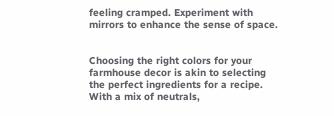feeling cramped. Experiment with mirrors to enhance the sense of space.


Choosing the right colors for your farmhouse decor is akin to selecting the perfect ingredients for a recipe. With a mix of neutrals,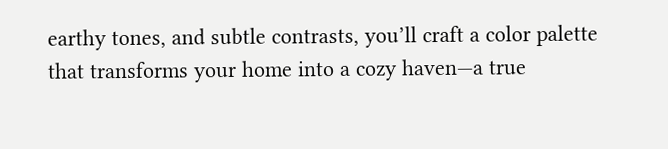earthy tones, and subtle contrasts, you’ll craft a color palette that transforms your home into a cozy haven—a true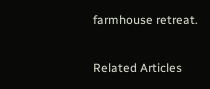farmhouse retreat.

Related Articles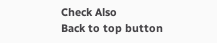Check Also
Back to top button